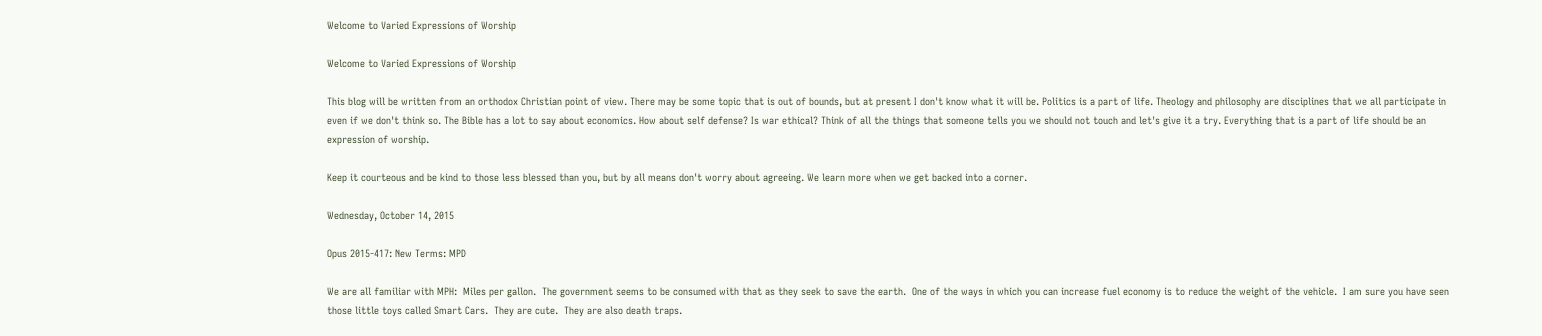Welcome to Varied Expressions of Worship

Welcome to Varied Expressions of Worship

This blog will be written from an orthodox Christian point of view. There may be some topic that is out of bounds, but at present I don't know what it will be. Politics is a part of life. Theology and philosophy are disciplines that we all participate in even if we don't think so. The Bible has a lot to say about economics. How about self defense? Is war ethical? Think of all the things that someone tells you we should not touch and let's give it a try. Everything that is a part of life should be an expression of worship.

Keep it courteous and be kind to those less blessed than you, but by all means don't worry about agreeing. We learn more when we get backed into a corner.

Wednesday, October 14, 2015

Opus 2015-417: New Terms: MPD

We are all familiar with MPH:  Miles per gallon.  The government seems to be consumed with that as they seek to save the earth.  One of the ways in which you can increase fuel economy is to reduce the weight of the vehicle.  I am sure you have seen those little toys called Smart Cars.  They are cute.  They are also death traps.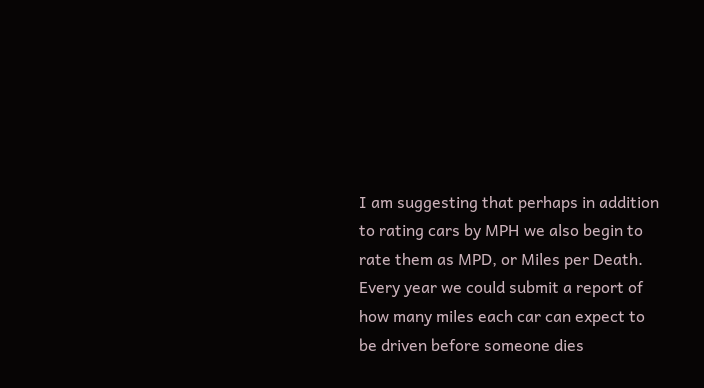I am suggesting that perhaps in addition to rating cars by MPH we also begin to rate them as MPD, or Miles per Death.  Every year we could submit a report of how many miles each car can expect to be driven before someone dies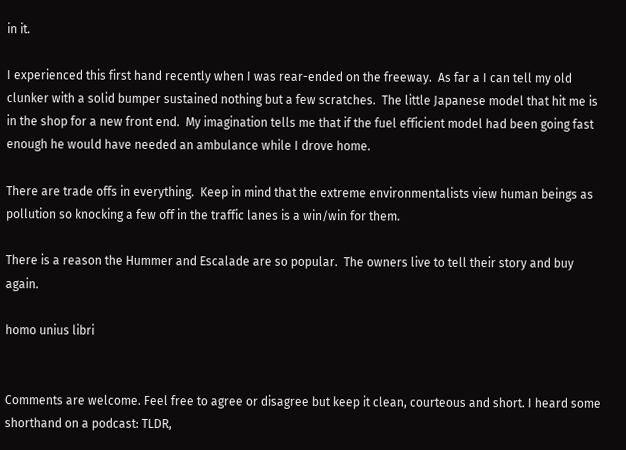in it.

I experienced this first hand recently when I was rear-ended on the freeway.  As far a I can tell my old clunker with a solid bumper sustained nothing but a few scratches.  The little Japanese model that hit me is in the shop for a new front end.  My imagination tells me that if the fuel efficient model had been going fast enough he would have needed an ambulance while I drove home.

There are trade offs in everything.  Keep in mind that the extreme environmentalists view human beings as pollution so knocking a few off in the traffic lanes is a win/win for them.

There is a reason the Hummer and Escalade are so popular.  The owners live to tell their story and buy again.

homo unius libri


Comments are welcome. Feel free to agree or disagree but keep it clean, courteous and short. I heard some shorthand on a podcast: TLDR,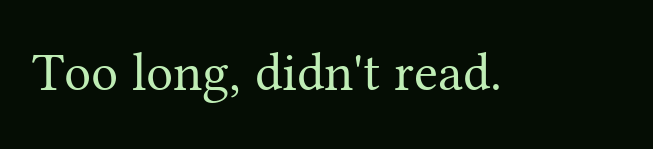Too long, didn't read.